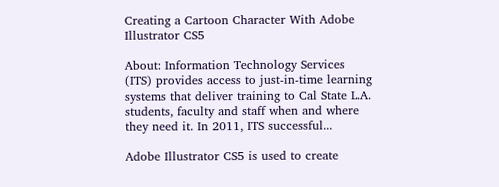Creating a Cartoon Character With Adobe Illustrator CS5

About: Information Technology Services (ITS) provides access to just-in-time learning systems that deliver training to Cal State L.A. students, faculty and staff when and where they need it. In 2011, ITS successful...

Adobe Illustrator CS5 is used to create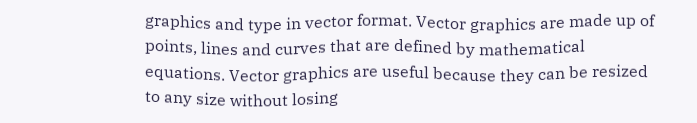graphics and type in vector format. Vector graphics are made up of points, lines and curves that are defined by mathematical equations. Vector graphics are useful because they can be resized to any size without losing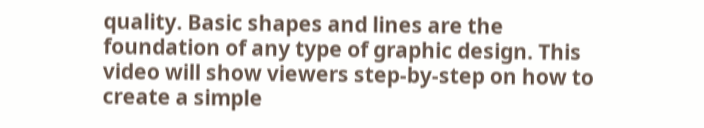quality. Basic shapes and lines are the foundation of any type of graphic design. This video will show viewers step-by-step on how to create a simple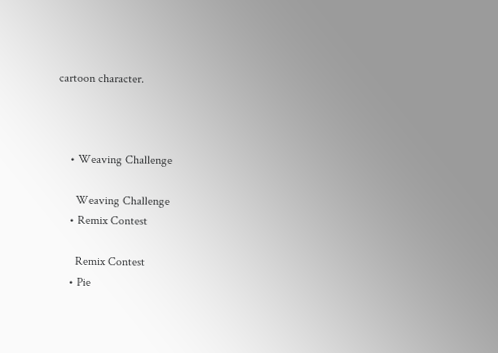cartoon character.



    • Weaving Challenge

      Weaving Challenge
    • Remix Contest

      Remix Contest
    • Pie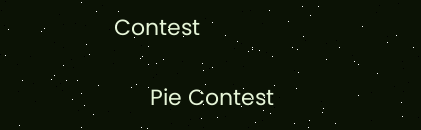Contest

      Pie Contest